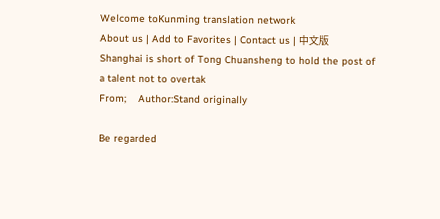Welcome toKunming translation network
About us | Add to Favorites | Contact us | 中文版
Shanghai is short of Tong Chuansheng to hold the post of a talent not to overtak
From;    Author:Stand originally

Be regarded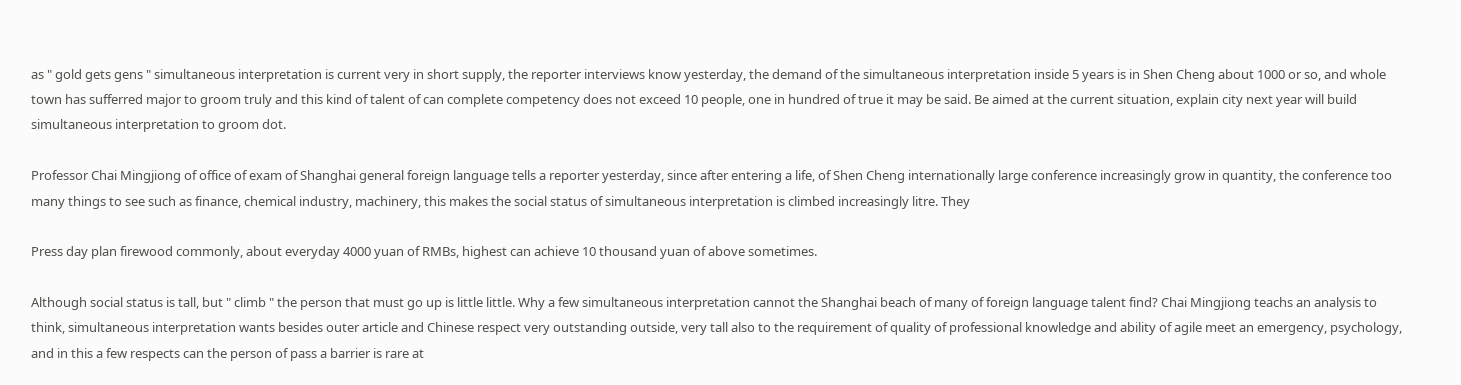as " gold gets gens " simultaneous interpretation is current very in short supply, the reporter interviews know yesterday, the demand of the simultaneous interpretation inside 5 years is in Shen Cheng about 1000 or so, and whole town has sufferred major to groom truly and this kind of talent of can complete competency does not exceed 10 people, one in hundred of true it may be said. Be aimed at the current situation, explain city next year will build simultaneous interpretation to groom dot.

Professor Chai Mingjiong of office of exam of Shanghai general foreign language tells a reporter yesterday, since after entering a life, of Shen Cheng internationally large conference increasingly grow in quantity, the conference too many things to see such as finance, chemical industry, machinery, this makes the social status of simultaneous interpretation is climbed increasingly litre. They

Press day plan firewood commonly, about everyday 4000 yuan of RMBs, highest can achieve 10 thousand yuan of above sometimes.

Although social status is tall, but " climb " the person that must go up is little little. Why a few simultaneous interpretation cannot the Shanghai beach of many of foreign language talent find? Chai Mingjiong teachs an analysis to think, simultaneous interpretation wants besides outer article and Chinese respect very outstanding outside, very tall also to the requirement of quality of professional knowledge and ability of agile meet an emergency, psychology, and in this a few respects can the person of pass a barrier is rare at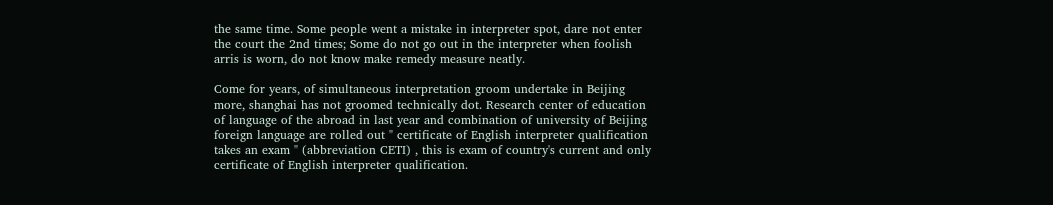the same time. Some people went a mistake in interpreter spot, dare not enter the court the 2nd times; Some do not go out in the interpreter when foolish arris is worn, do not know make remedy measure neatly.

Come for years, of simultaneous interpretation groom undertake in Beijing more, shanghai has not groomed technically dot. Research center of education of language of the abroad in last year and combination of university of Beijing foreign language are rolled out " certificate of English interpreter qualification takes an exam " (abbreviation CETI) , this is exam of country's current and only certificate of English interpreter qualification.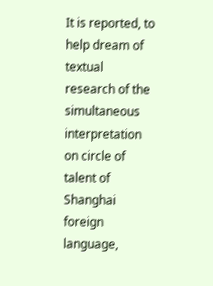It is reported, to help dream of textual research of the simultaneous interpretation on circle of talent of Shanghai foreign language,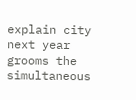explain city next year grooms the simultaneous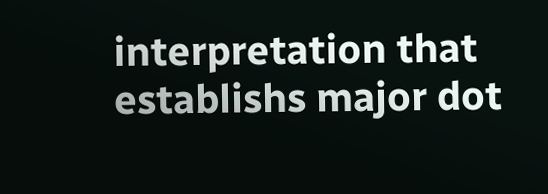interpretation that establishs major dot